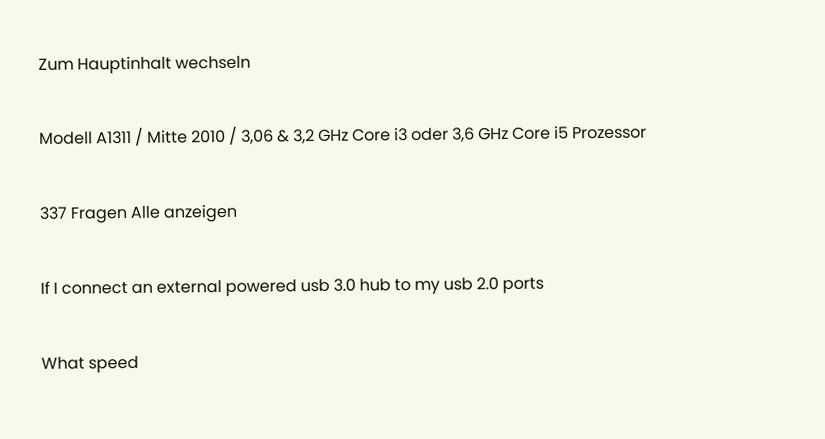Zum Hauptinhalt wechseln

Modell A1311 / Mitte 2010 / 3,06 & 3,2 GHz Core i3 oder 3,6 GHz Core i5 Prozessor

337 Fragen Alle anzeigen

If I connect an external powered usb 3.0 hub to my usb 2.0 ports

What speed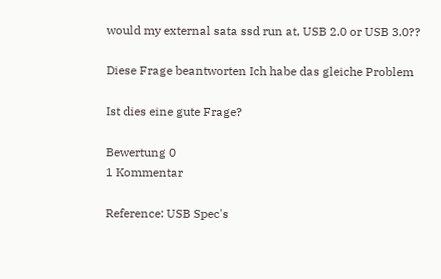would my external sata ssd run at, USB 2.0 or USB 3.0??

Diese Frage beantworten Ich habe das gleiche Problem

Ist dies eine gute Frage?

Bewertung 0
1 Kommentar

Reference: USB Spec's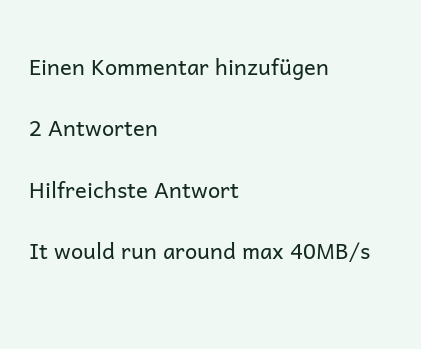Einen Kommentar hinzufügen

2 Antworten

Hilfreichste Antwort

It would run around max 40MB/s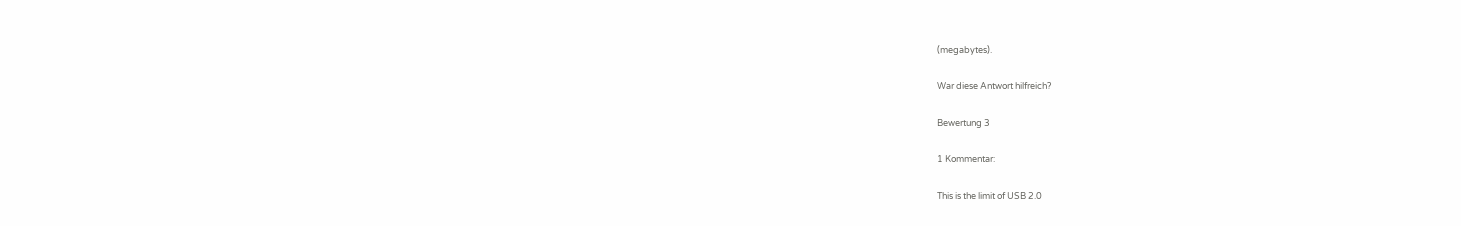(megabytes).

War diese Antwort hilfreich?

Bewertung 3

1 Kommentar:

This is the limit of USB 2.0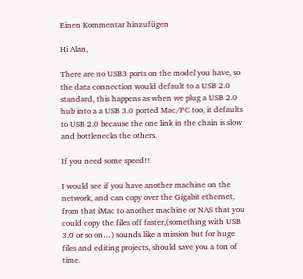Einen Kommentar hinzufügen

Hi Alan,

There are no USB3 ports on the model you have, so the data connection would default to a USB 2.0 standard, this happens as when we plug a USB 2.0 hub into a a USB 3.0 ported Mac/PC too, it defaults to USB 2.0 because the one link in the chain is slow and bottlenecks the others.

If you need some speed!!

I would see if you have another machine on the network, and can copy over the Gigabit ethernet, from that iMac to another machine or NAS that you could copy the files off faster,(something with USB 3.0 or so on…) sounds like a mission but for huge files and editing projects, should save you a ton of time.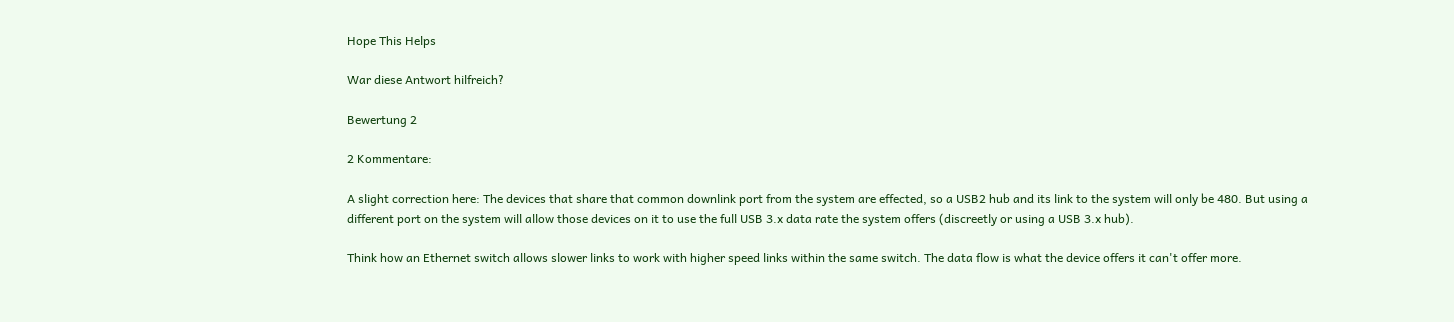Hope This Helps

War diese Antwort hilfreich?

Bewertung 2

2 Kommentare:

A slight correction here: The devices that share that common downlink port from the system are effected, so a USB2 hub and its link to the system will only be 480. But using a different port on the system will allow those devices on it to use the full USB 3.x data rate the system offers (discreetly or using a USB 3.x hub).

Think how an Ethernet switch allows slower links to work with higher speed links within the same switch. The data flow is what the device offers it can't offer more.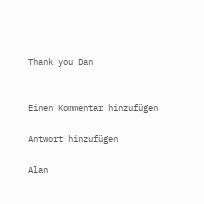Thank you Dan


Einen Kommentar hinzufügen

Antwort hinzufügen

Alan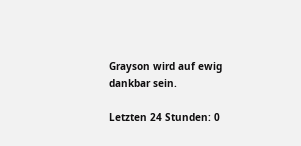Grayson wird auf ewig dankbar sein.

Letzten 24 Stunden: 0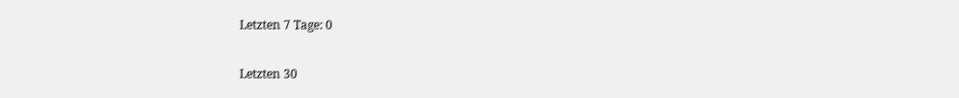Letzten 7 Tage: 0

Letzten 30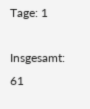Tage: 1

Insgesamt: 61